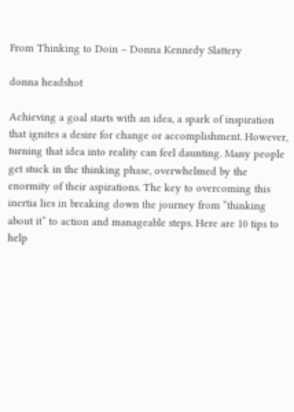From Thinking to Doin – Donna Kennedy Slattery

donna headshot

Achieving a goal starts with an idea, a spark of inspiration that ignites a desire for change or accomplishment. However, turning that idea into reality can feel daunting. Many people get stuck in the thinking phase, overwhelmed by the enormity of their aspirations. The key to overcoming this inertia lies in breaking down the journey from “thinking about it” to action and manageable steps. Here are 10 tips to help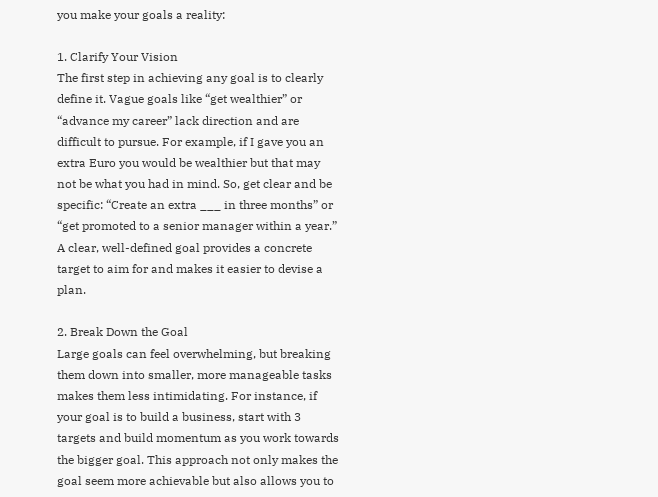you make your goals a reality:

1. Clarify Your Vision
The first step in achieving any goal is to clearly define it. Vague goals like “get wealthier” or “advance my career” lack direction and are difficult to pursue. For example, if I gave you an extra Euro you would be wealthier but that may not be what you had in mind. So, get clear and be specific: “Create an extra ___ in three months” or “get promoted to a senior manager within a year.” A clear, well-defined goal provides a concrete target to aim for and makes it easier to devise a plan.

2. Break Down the Goal
Large goals can feel overwhelming, but breaking them down into smaller, more manageable tasks makes them less intimidating. For instance, if your goal is to build a business, start with 3 targets and build momentum as you work towards the bigger goal. This approach not only makes the goal seem more achievable but also allows you to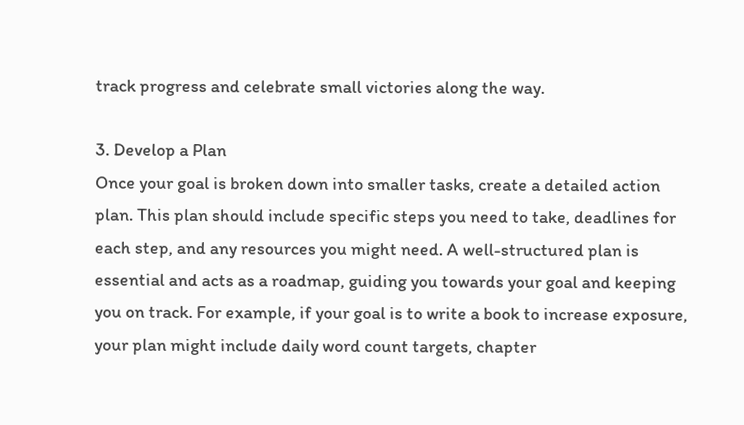track progress and celebrate small victories along the way.

3. Develop a Plan
Once your goal is broken down into smaller tasks, create a detailed action plan. This plan should include specific steps you need to take, deadlines for each step, and any resources you might need. A well-structured plan is essential and acts as a roadmap, guiding you towards your goal and keeping you on track. For example, if your goal is to write a book to increase exposure, your plan might include daily word count targets, chapter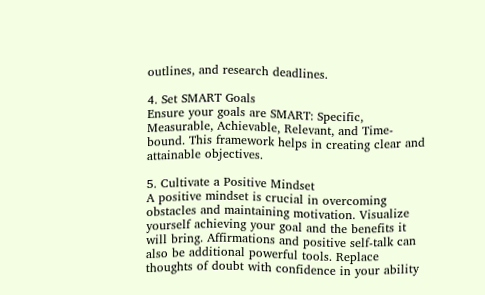outlines, and research deadlines.

4. Set SMART Goals
Ensure your goals are SMART: Specific, Measurable, Achievable, Relevant, and Time-bound. This framework helps in creating clear and attainable objectives.

5. Cultivate a Positive Mindset
A positive mindset is crucial in overcoming obstacles and maintaining motivation. Visualize yourself achieving your goal and the benefits it will bring. Affirmations and positive self-talk can also be additional powerful tools. Replace thoughts of doubt with confidence in your ability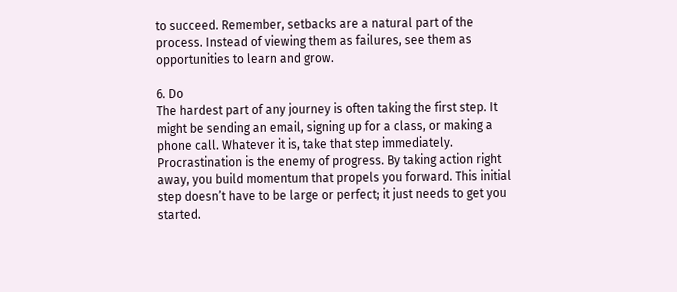to succeed. Remember, setbacks are a natural part of the process. Instead of viewing them as failures, see them as opportunities to learn and grow.

6. Do
The hardest part of any journey is often taking the first step. It might be sending an email, signing up for a class, or making a phone call. Whatever it is, take that step immediately. Procrastination is the enemy of progress. By taking action right away, you build momentum that propels you forward. This initial step doesn’t have to be large or perfect; it just needs to get you started.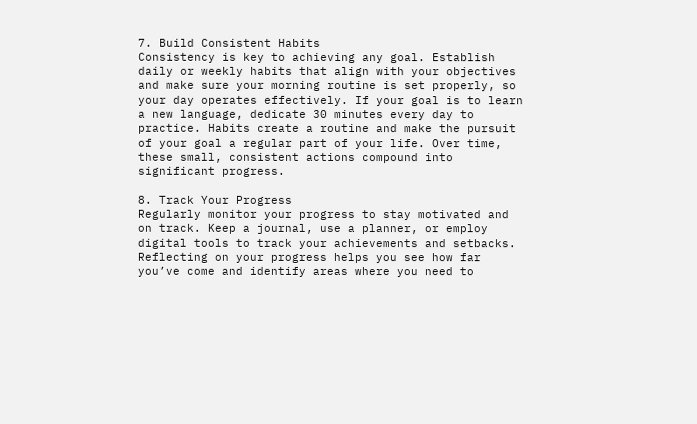7. Build Consistent Habits
Consistency is key to achieving any goal. Establish daily or weekly habits that align with your objectives and make sure your morning routine is set properly, so your day operates effectively. If your goal is to learn a new language, dedicate 30 minutes every day to practice. Habits create a routine and make the pursuit of your goal a regular part of your life. Over time, these small, consistent actions compound into significant progress.

8. Track Your Progress
Regularly monitor your progress to stay motivated and on track. Keep a journal, use a planner, or employ digital tools to track your achievements and setbacks. Reflecting on your progress helps you see how far you’ve come and identify areas where you need to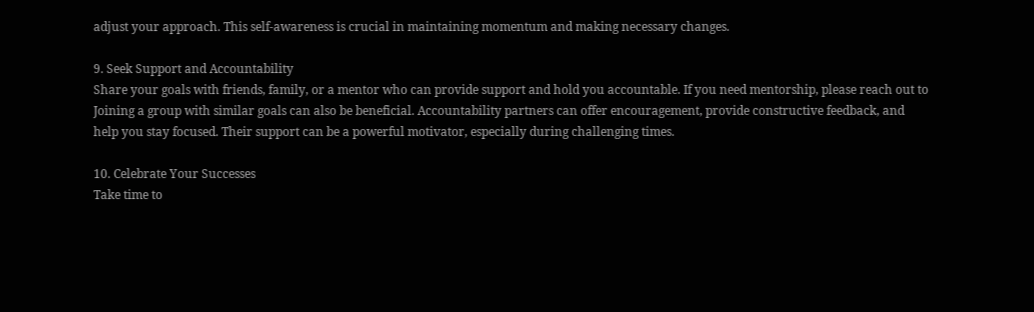adjust your approach. This self-awareness is crucial in maintaining momentum and making necessary changes.

9. Seek Support and Accountability
Share your goals with friends, family, or a mentor who can provide support and hold you accountable. If you need mentorship, please reach out to Joining a group with similar goals can also be beneficial. Accountability partners can offer encouragement, provide constructive feedback, and help you stay focused. Their support can be a powerful motivator, especially during challenging times.

10. Celebrate Your Successes
Take time to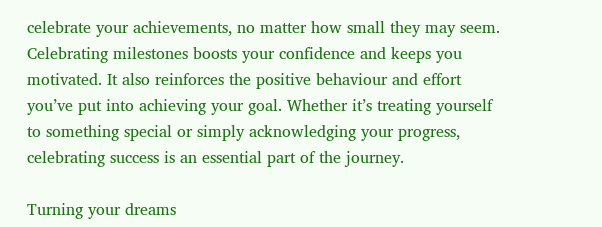celebrate your achievements, no matter how small they may seem. Celebrating milestones boosts your confidence and keeps you motivated. It also reinforces the positive behaviour and effort you’ve put into achieving your goal. Whether it’s treating yourself to something special or simply acknowledging your progress, celebrating success is an essential part of the journey.

Turning your dreams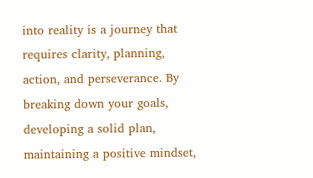into reality is a journey that requires clarity, planning, action, and perseverance. By breaking down your goals, developing a solid plan, maintaining a positive mindset,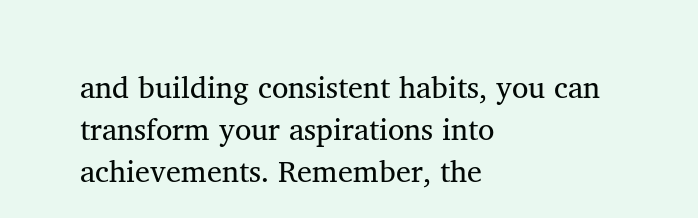and building consistent habits, you can transform your aspirations into achievements. Remember, the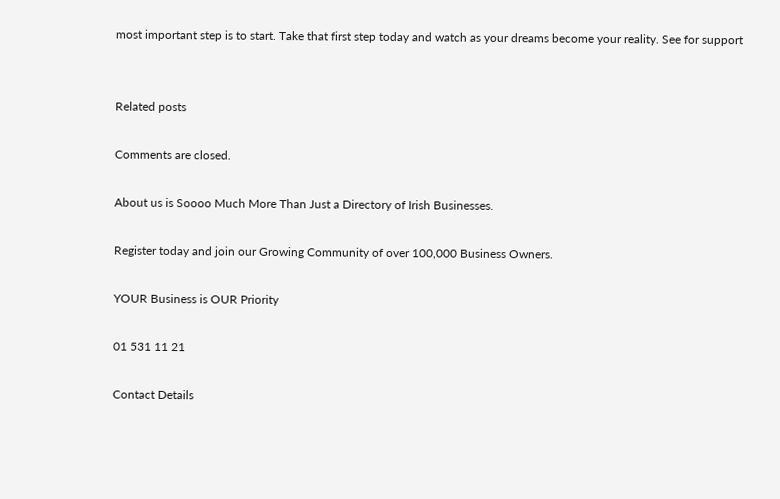most important step is to start. Take that first step today and watch as your dreams become your reality. See for support


Related posts

Comments are closed.

About us is Soooo Much More Than Just a Directory of Irish Businesses.

Register today and join our Growing Community of over 100,000 Business Owners.

YOUR Business is OUR Priority

01 531 11 21

Contact Details